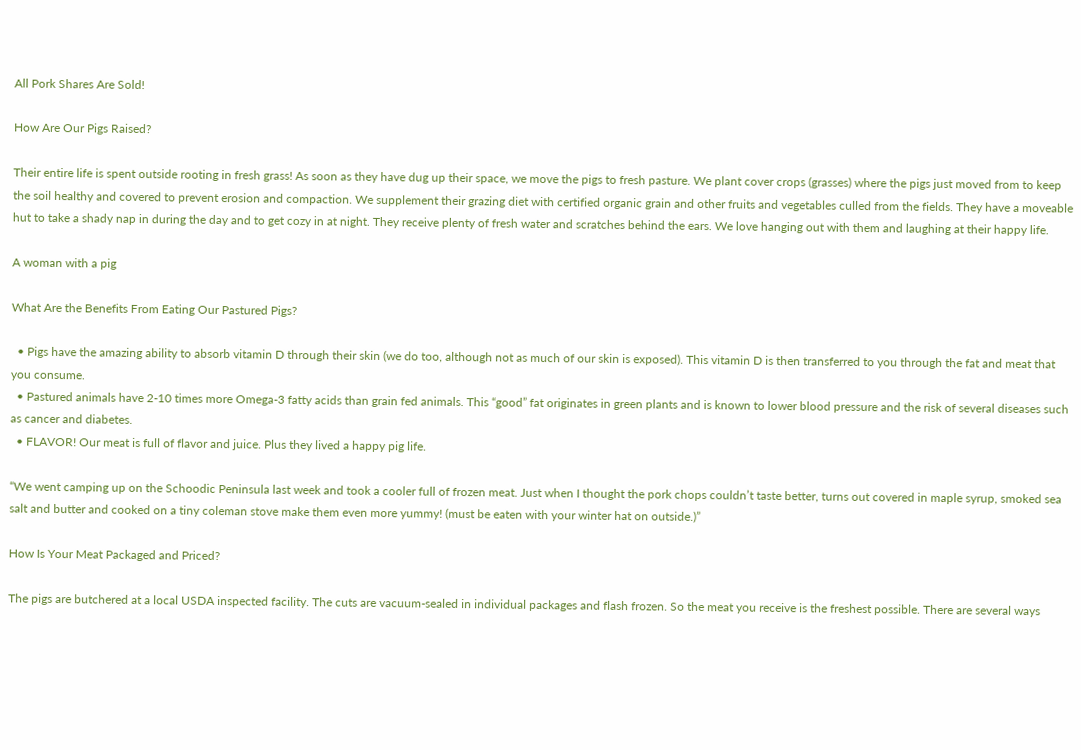All Pork Shares Are Sold!

How Are Our Pigs Raised?

Their entire life is spent outside rooting in fresh grass! As soon as they have dug up their space, we move the pigs to fresh pasture. We plant cover crops (grasses) where the pigs just moved from to keep the soil healthy and covered to prevent erosion and compaction. We supplement their grazing diet with certified organic grain and other fruits and vegetables culled from the fields. They have a moveable hut to take a shady nap in during the day and to get cozy in at night. They receive plenty of fresh water and scratches behind the ears. We love hanging out with them and laughing at their happy life.

A woman with a pig

What Are the Benefits From Eating Our Pastured Pigs?

  • Pigs have the amazing ability to absorb vitamin D through their skin (we do too, although not as much of our skin is exposed). This vitamin D is then transferred to you through the fat and meat that you consume.
  • Pastured animals have 2-10 times more Omega-3 fatty acids than grain fed animals. This “good” fat originates in green plants and is known to lower blood pressure and the risk of several diseases such as cancer and diabetes.
  • FLAVOR! Our meat is full of flavor and juice. Plus they lived a happy pig life.

“We went camping up on the Schoodic Peninsula last week and took a cooler full of frozen meat. Just when I thought the pork chops couldn’t taste better, turns out covered in maple syrup, smoked sea salt and butter and cooked on a tiny coleman stove make them even more yummy! (must be eaten with your winter hat on outside.)”

How Is Your Meat Packaged and Priced?

The pigs are butchered at a local USDA inspected facility. The cuts are vacuum-sealed in individual packages and flash frozen. So the meat you receive is the freshest possible. There are several ways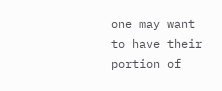one may want to have their portion of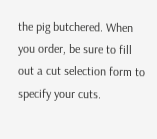the pig butchered. When you order, be sure to fill out a cut selection form to specify your cuts.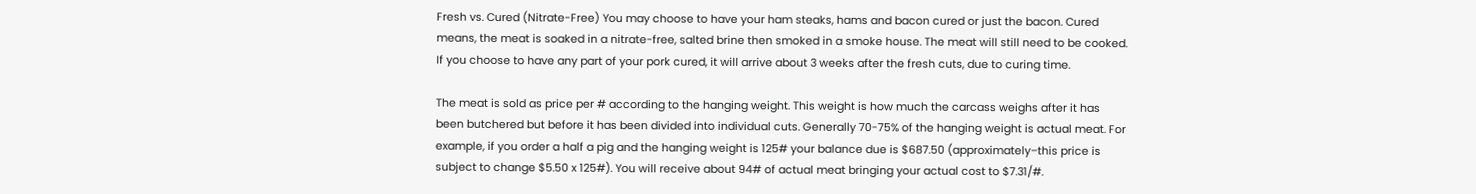Fresh vs. Cured (Nitrate-Free) You may choose to have your ham steaks, hams and bacon cured or just the bacon. Cured means, the meat is soaked in a nitrate-free, salted brine then smoked in a smoke house. The meat will still need to be cooked. If you choose to have any part of your pork cured, it will arrive about 3 weeks after the fresh cuts, due to curing time.

The meat is sold as price per # according to the hanging weight. This weight is how much the carcass weighs after it has been butchered but before it has been divided into individual cuts. Generally 70-75% of the hanging weight is actual meat. For example, if you order a half a pig and the hanging weight is 125# your balance due is $687.50 (approximately–this price is subject to change $5.50 x 125#). You will receive about 94# of actual meat bringing your actual cost to $7.31/#.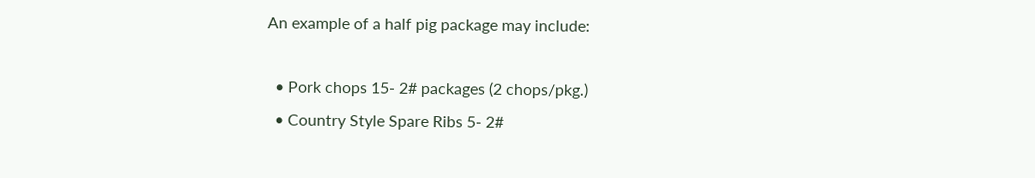An example of a half pig package may include:

  • Pork chops 15- 2# packages (2 chops/pkg.)
  • Country Style Spare Ribs 5- 2#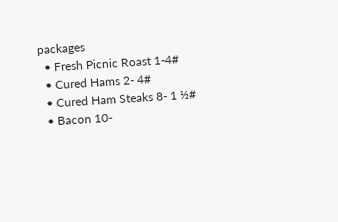packages
  • Fresh Picnic Roast 1-4#
  • Cured Hams 2- 4#
  • Cured Ham Steaks 8- 1 ½#
  • Bacon 10-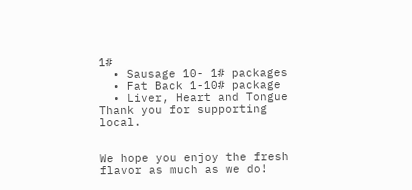1#
  • Sausage 10- 1# packages
  • Fat Back 1-10# package
  • Liver, Heart and Tongue
Thank you for supporting local.


We hope you enjoy the fresh flavor as much as we do!